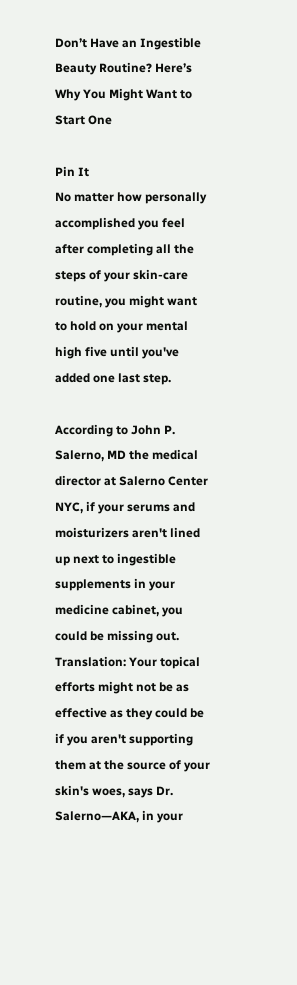Don’t Have an Ingestible Beauty Routine? Here’s Why You Might Want to Start One

Pin It
No matter how personally accomplished you feel after completing all the steps of your skin-care routine, you might want to hold on your mental high five until you've added one last step.

According to John P. Salerno, MD the medical director at Salerno Center NYC, if your serums and moisturizers aren't lined up next to ingestible supplements in your medicine cabinet, you could be missing out. Translation: Your topical efforts might not be as effective as they could be if you aren't supporting them at the source of your skin's woes, says Dr. Salerno—AKA, in your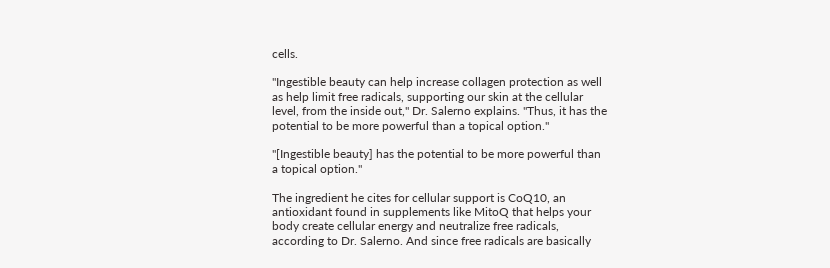cells.

"Ingestible beauty can help increase collagen protection as well as help limit free radicals, supporting our skin at the cellular level, from the inside out," Dr. Salerno explains. "Thus, it has the potential to be more powerful than a topical option."

"[Ingestible beauty] has the potential to be more powerful than a topical option."

The ingredient he cites for cellular support is CoQ10, an antioxidant found in supplements like MitoQ that helps your body create cellular energy and neutralize free radicals, according to Dr. Salerno. And since free radicals are basically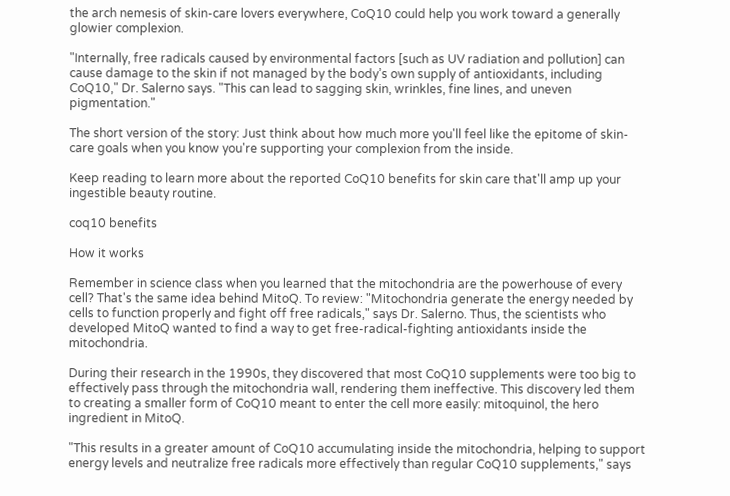the arch nemesis of skin-care lovers everywhere, CoQ10 could help you work toward a generally glowier complexion.

"Internally, free radicals caused by environmental factors [such as UV radiation and pollution] can cause damage to the skin if not managed by the body’s own supply of antioxidants, including CoQ10," Dr. Salerno says. "This can lead to sagging skin, wrinkles, fine lines, and uneven pigmentation."

The short version of the story: Just think about how much more you'll feel like the epitome of skin-care goals when you know you're supporting your complexion from the inside.

Keep reading to learn more about the reported CoQ10 benefits for skin care that'll amp up your ingestible beauty routine.

coq10 benefits

How it works

Remember in science class when you learned that the mitochondria are the powerhouse of every cell? That's the same idea behind MitoQ. To review: "Mitochondria generate the energy needed by cells to function properly and fight off free radicals," says Dr. Salerno. Thus, the scientists who developed MitoQ wanted to find a way to get free-radical-fighting antioxidants inside the mitochondria.

During their research in the 1990s, they discovered that most CoQ10 supplements were too big to effectively pass through the mitochondria wall, rendering them ineffective. This discovery led them to creating a smaller form of CoQ10 meant to enter the cell more easily: mitoquinol, the hero ingredient in MitoQ.

"This results in a greater amount of CoQ10 accumulating inside the mitochondria, helping to support energy levels and neutralize free radicals more effectively than regular CoQ10 supplements," says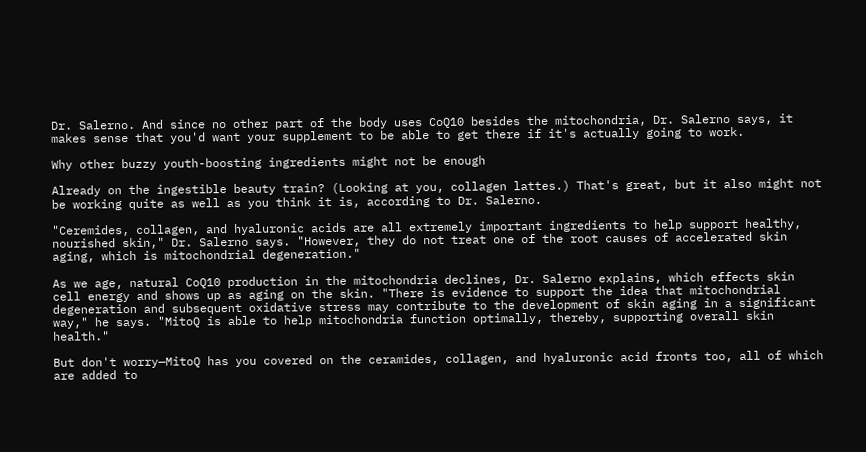Dr. Salerno. And since no other part of the body uses CoQ10 besides the mitochondria, Dr. Salerno says, it makes sense that you'd want your supplement to be able to get there if it's actually going to work.

Why other buzzy youth-boosting ingredients might not be enough

Already on the ingestible beauty train? (Looking at you, collagen lattes.) That's great, but it also might not be working quite as well as you think it is, according to Dr. Salerno.

"Ceremides, collagen, and hyaluronic acids are all extremely important ingredients to help support healthy, nourished skin," Dr. Salerno says. "However, they do not treat one of the root causes of accelerated skin aging, which is mitochondrial degeneration."

As we age, natural CoQ10 production in the mitochondria declines, Dr. Salerno explains, which effects skin cell energy and shows up as aging on the skin. "There is evidence to support the idea that mitochondrial degeneration and subsequent oxidative stress may contribute to the development of skin aging in a significant way," he says. "MitoQ is able to help mitochondria function optimally, thereby, supporting overall skin health."

But don't worry—MitoQ has you covered on the ceramides, collagen, and hyaluronic acid fronts too, all of which are added to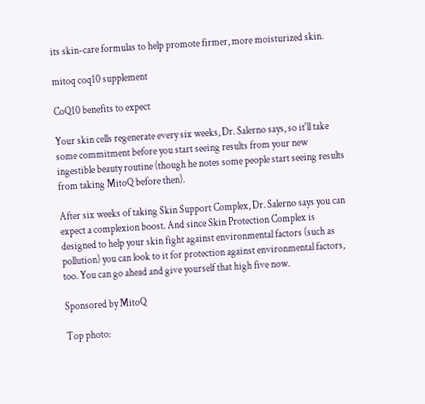its skin-care formulas to help promote firmer, more moisturized skin.

mitoq coq10 supplement

CoQ10 benefits to expect

Your skin cells regenerate every six weeks, Dr. Salerno says, so it'll take some commitment before you start seeing results from your new ingestible beauty routine (though he notes some people start seeing results from taking MitoQ before then).

After six weeks of taking Skin Support Complex, Dr. Salerno says you can expect a complexion boost. And since Skin Protection Complex is designed to help your skin fight against environmental factors (such as pollution) you can look to it for protection against environmental factors, too. You can go ahead and give yourself that high five now.

Sponsored by MitoQ

Top photo: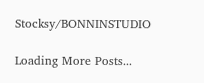Stocksy/BONNINSTUDIO

Loading More Posts...